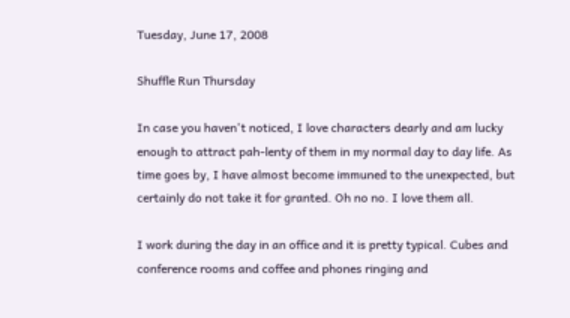Tuesday, June 17, 2008

Shuffle Run Thursday

In case you haven't noticed, I love characters dearly and am lucky enough to attract pah-lenty of them in my normal day to day life. As time goes by, I have almost become immuned to the unexpected, but certainly do not take it for granted. Oh no no. I love them all.

I work during the day in an office and it is pretty typical. Cubes and conference rooms and coffee and phones ringing and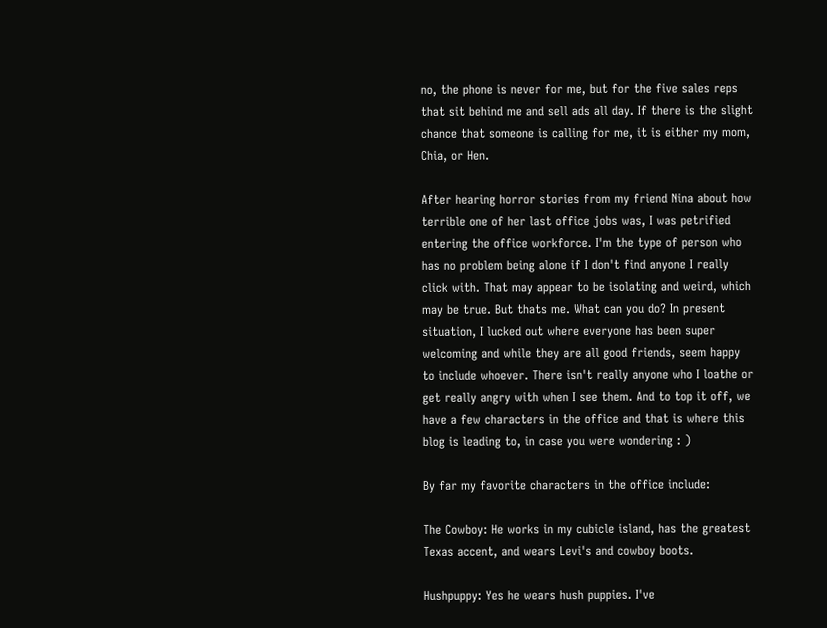no, the phone is never for me, but for the five sales reps that sit behind me and sell ads all day. If there is the slight chance that someone is calling for me, it is either my mom, Chia, or Hen.

After hearing horror stories from my friend Nina about how terrible one of her last office jobs was, I was petrified entering the office workforce. I'm the type of person who has no problem being alone if I don't find anyone I really click with. That may appear to be isolating and weird, which may be true. But thats me. What can you do? In present situation, I lucked out where everyone has been super welcoming and while they are all good friends, seem happy to include whoever. There isn't really anyone who I loathe or get really angry with when I see them. And to top it off, we have a few characters in the office and that is where this blog is leading to, in case you were wondering : )

By far my favorite characters in the office include:

The Cowboy: He works in my cubicle island, has the greatest Texas accent, and wears Levi's and cowboy boots.

Hushpuppy: Yes he wears hush puppies. I've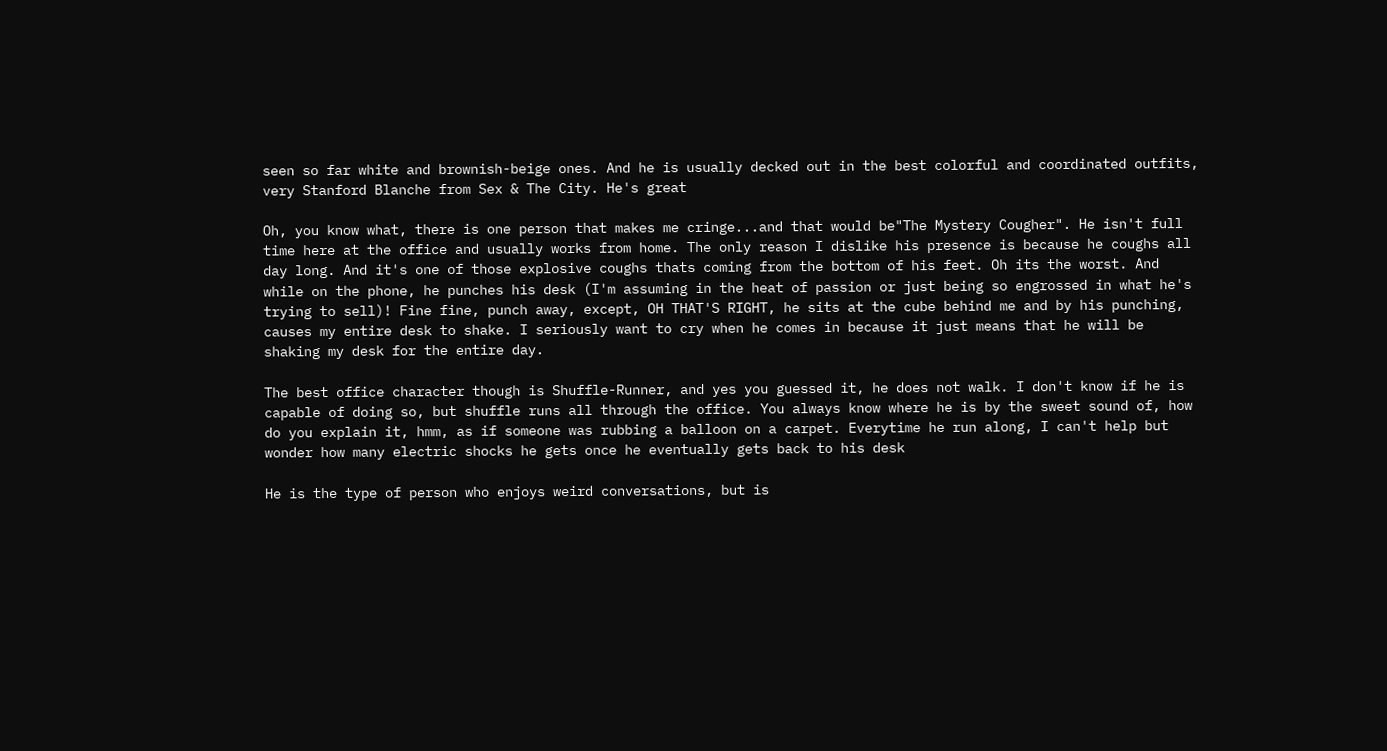seen so far white and brownish-beige ones. And he is usually decked out in the best colorful and coordinated outfits, very Stanford Blanche from Sex & The City. He's great

Oh, you know what, there is one person that makes me cringe...and that would be"The Mystery Cougher". He isn't full time here at the office and usually works from home. The only reason I dislike his presence is because he coughs all day long. And it's one of those explosive coughs thats coming from the bottom of his feet. Oh its the worst. And while on the phone, he punches his desk (I'm assuming in the heat of passion or just being so engrossed in what he's trying to sell)! Fine fine, punch away, except, OH THAT'S RIGHT, he sits at the cube behind me and by his punching, causes my entire desk to shake. I seriously want to cry when he comes in because it just means that he will be shaking my desk for the entire day.

The best office character though is Shuffle-Runner, and yes you guessed it, he does not walk. I don't know if he is capable of doing so, but shuffle runs all through the office. You always know where he is by the sweet sound of, how do you explain it, hmm, as if someone was rubbing a balloon on a carpet. Everytime he run along, I can't help but wonder how many electric shocks he gets once he eventually gets back to his desk

He is the type of person who enjoys weird conversations, but is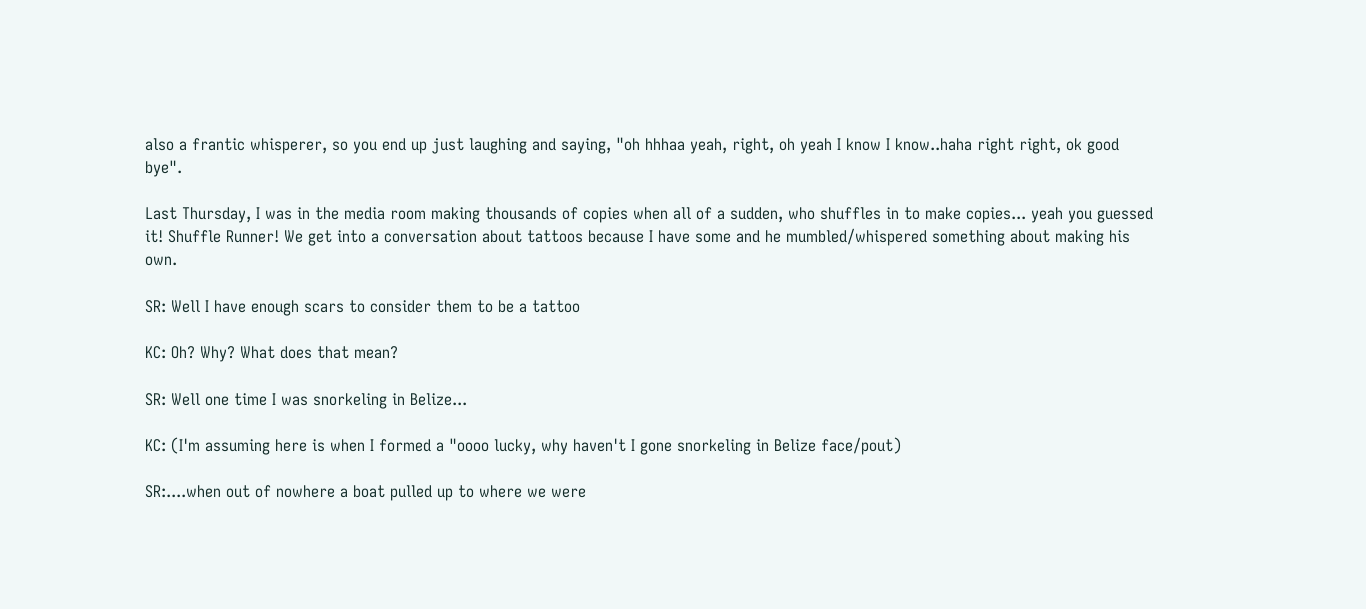also a frantic whisperer, so you end up just laughing and saying, "oh hhhaa yeah, right, oh yeah I know I know..haha right right, ok good bye".

Last Thursday, I was in the media room making thousands of copies when all of a sudden, who shuffles in to make copies... yeah you guessed it! Shuffle Runner! We get into a conversation about tattoos because I have some and he mumbled/whispered something about making his own.

SR: Well I have enough scars to consider them to be a tattoo

KC: Oh? Why? What does that mean?

SR: Well one time I was snorkeling in Belize...

KC: (I'm assuming here is when I formed a "oooo lucky, why haven't I gone snorkeling in Belize face/pout)

SR:....when out of nowhere a boat pulled up to where we were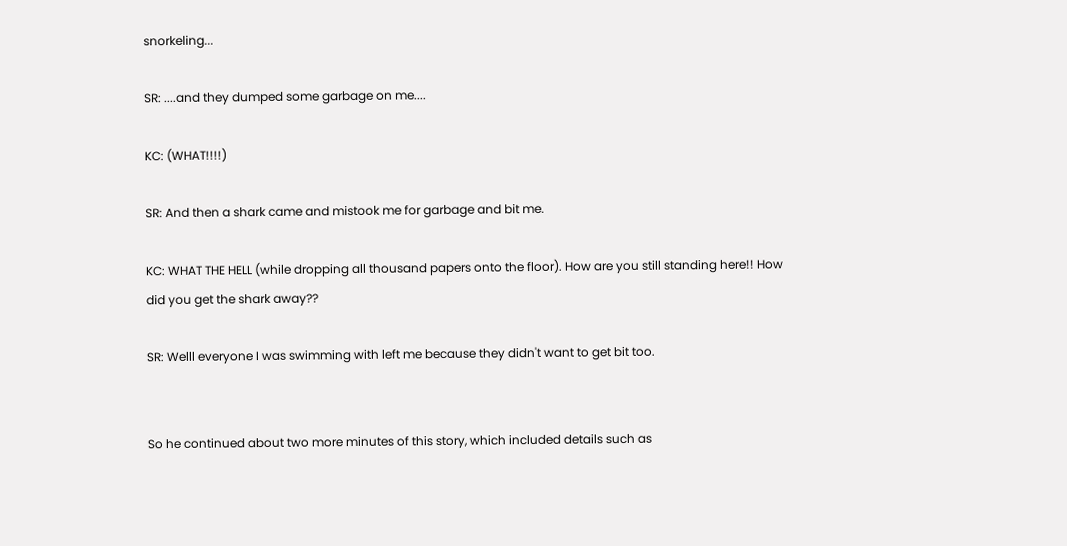snorkeling...

SR: ....and they dumped some garbage on me....

KC: (WHAT!!!!)

SR: And then a shark came and mistook me for garbage and bit me.

KC: WHAT THE HELL (while dropping all thousand papers onto the floor). How are you still standing here!! How did you get the shark away??

SR: Welll everyone I was swimming with left me because they didn't want to get bit too.


So he continued about two more minutes of this story, which included details such as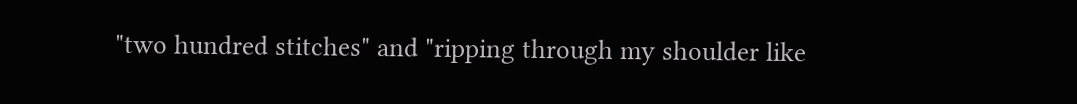"two hundred stitches" and "ripping through my shoulder like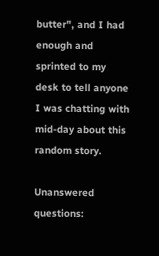butter", and I had enough and sprinted to my desk to tell anyone I was chatting with mid-day about this random story.

Unanswered questions: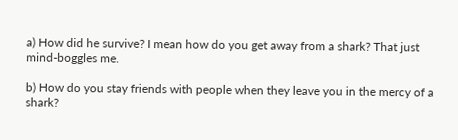a) How did he survive? I mean how do you get away from a shark? That just mind-boggles me.

b) How do you stay friends with people when they leave you in the mercy of a shark?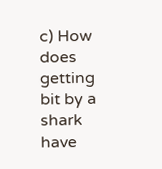c) How does getting bit by a shark have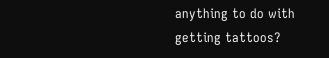anything to do with getting tattoos?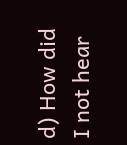d) How did I not hear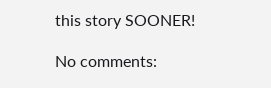this story SOONER!

No comments: